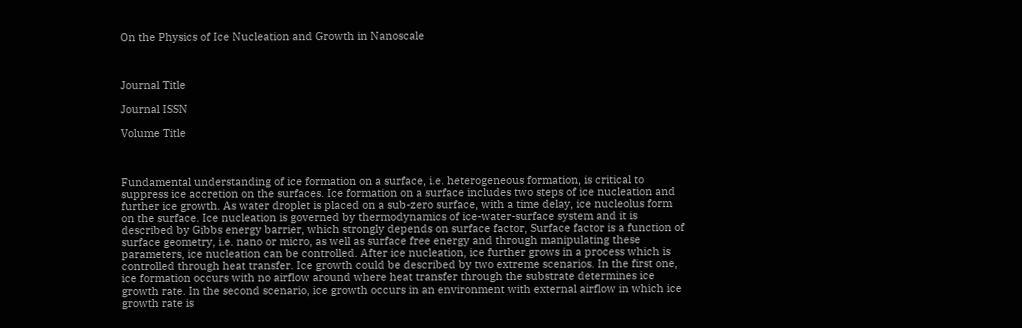On the Physics of Ice Nucleation and Growth in Nanoscale



Journal Title

Journal ISSN

Volume Title



Fundamental understanding of ice formation on a surface, i.e. heterogeneous formation, is critical to suppress ice accretion on the surfaces. Ice formation on a surface includes two steps of ice nucleation and further ice growth. As water droplet is placed on a sub-zero surface, with a time delay, ice nucleolus form on the surface. Ice nucleation is governed by thermodynamics of ice-water-surface system and it is described by Gibbs energy barrier, which strongly depends on surface factor, Surface factor is a function of surface geometry, i.e. nano or micro, as well as surface free energy and through manipulating these parameters, ice nucleation can be controlled. After ice nucleation, ice further grows in a process which is controlled through heat transfer. Ice growth could be described by two extreme scenarios. In the first one, ice formation occurs with no airflow around where heat transfer through the substrate determines ice growth rate. In the second scenario, ice growth occurs in an environment with external airflow in which ice growth rate is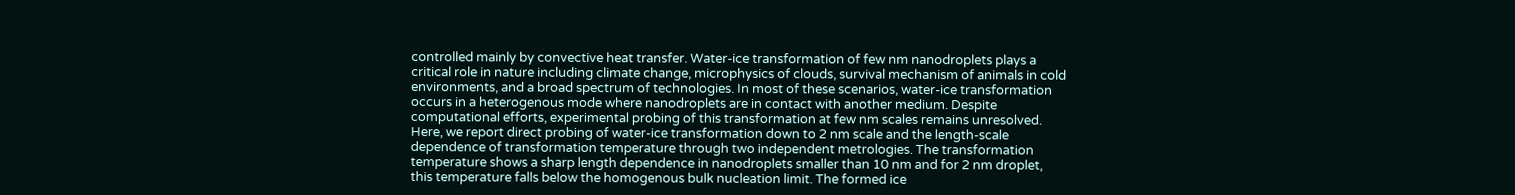controlled mainly by convective heat transfer. Water-ice transformation of few nm nanodroplets plays a critical role in nature including climate change, microphysics of clouds, survival mechanism of animals in cold environments, and a broad spectrum of technologies. In most of these scenarios, water-ice transformation occurs in a heterogenous mode where nanodroplets are in contact with another medium. Despite computational efforts, experimental probing of this transformation at few nm scales remains unresolved. Here, we report direct probing of water-ice transformation down to 2 nm scale and the length-scale dependence of transformation temperature through two independent metrologies. The transformation temperature shows a sharp length dependence in nanodroplets smaller than 10 nm and for 2 nm droplet, this temperature falls below the homogenous bulk nucleation limit. The formed ice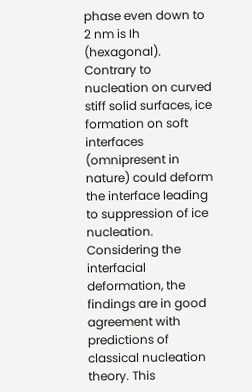phase even down to 2 nm is Ih (hexagonal). Contrary to nucleation on curved stiff solid surfaces, ice formation on soft interfaces (omnipresent in nature) could deform the interface leading to suppression of ice nucleation. Considering the interfacial deformation, the findings are in good agreement with predictions of classical nucleation theory. This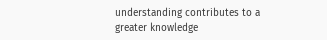understanding contributes to a greater knowledge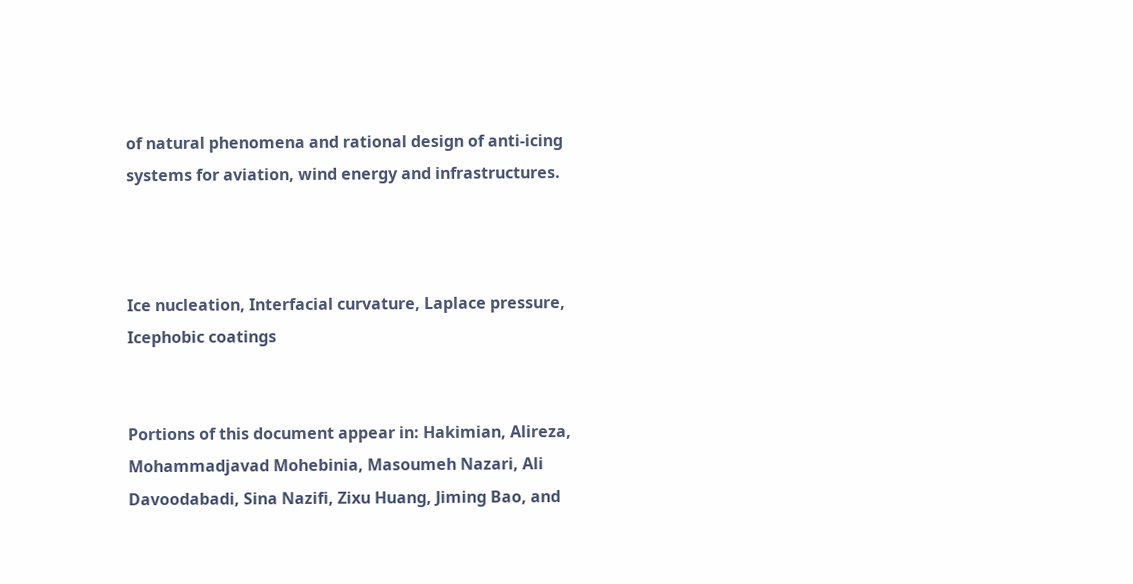of natural phenomena and rational design of anti-icing systems for aviation, wind energy and infrastructures.



Ice nucleation, Interfacial curvature, Laplace pressure, Icephobic coatings


Portions of this document appear in: Hakimian, Alireza, Mohammadjavad Mohebinia, Masoumeh Nazari, Ali Davoodabadi, Sina Nazifi, Zixu Huang, Jiming Bao, and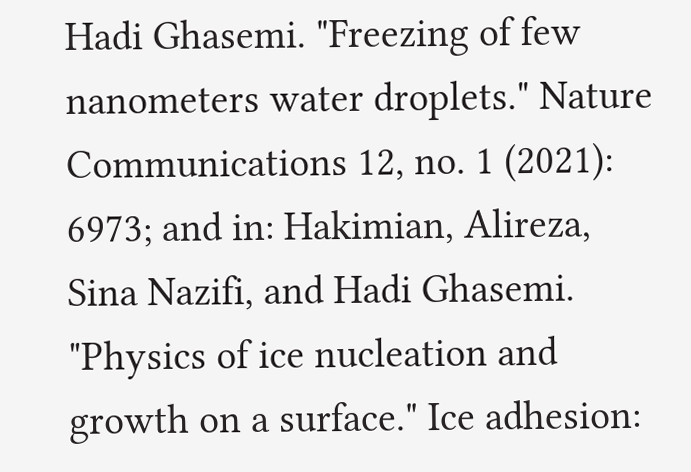Hadi Ghasemi. "Freezing of few nanometers water droplets." Nature Communications 12, no. 1 (2021): 6973; and in: Hakimian, Alireza, Sina Nazifi, and Hadi Ghasemi. "Physics of ice nucleation and growth on a surface." Ice adhesion: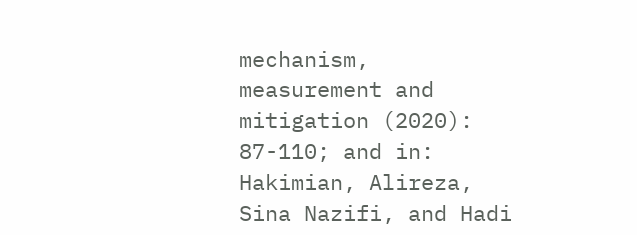mechanism, measurement and mitigation (2020): 87-110; and in: Hakimian, Alireza, Sina Nazifi, and Hadi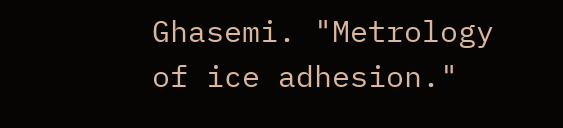Ghasemi. "Metrology of ice adhesion."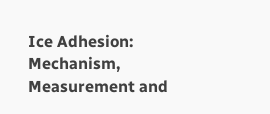Ice Adhesion: Mechanism, Measurement and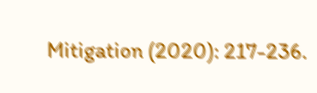Mitigation (2020): 217-236.